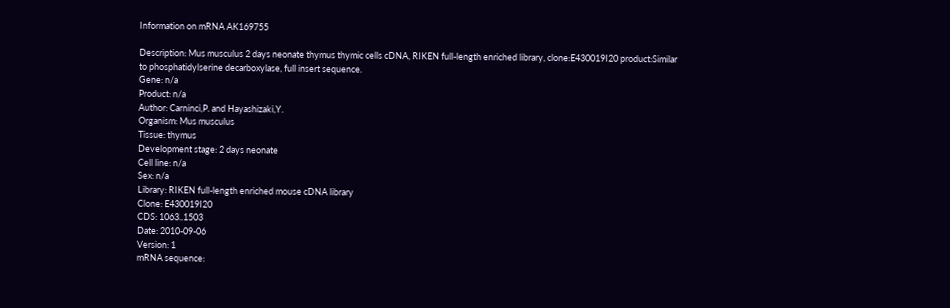Information on mRNA AK169755

Description: Mus musculus 2 days neonate thymus thymic cells cDNA, RIKEN full-length enriched library, clone:E430019I20 product:Similar to phosphatidylserine decarboxylase, full insert sequence.
Gene: n/a
Product: n/a
Author: Carninci,P. and Hayashizaki,Y.
Organism: Mus musculus
Tissue: thymus
Development stage: 2 days neonate
Cell line: n/a
Sex: n/a
Library: RIKEN full-length enriched mouse cDNA library
Clone: E430019I20
CDS: 1063..1503
Date: 2010-09-06
Version: 1
mRNA sequence: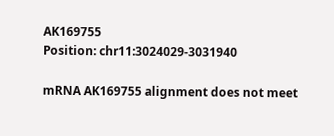AK169755
Position: chr11:3024029-3031940

mRNA AK169755 alignment does not meet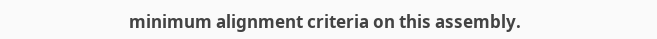minimum alignment criteria on this assembly.